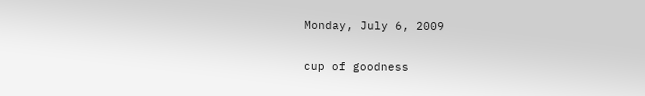Monday, July 6, 2009

cup of goodness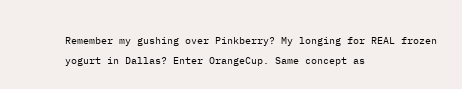Remember my gushing over Pinkberry? My longing for REAL frozen yogurt in Dallas? Enter OrangeCup. Same concept as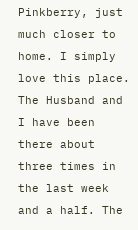Pinkberry, just much closer to home. I simply love this place. The Husband and I have been there about three times in the last week and a half. The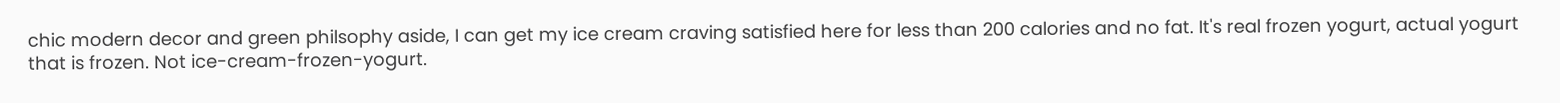chic modern decor and green philsophy aside, I can get my ice cream craving satisfied here for less than 200 calories and no fat. It's real frozen yogurt, actual yogurt that is frozen. Not ice-cream-frozen-yogurt.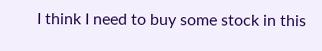I think I need to buy some stock in this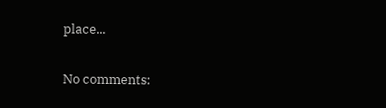place...

No comments: